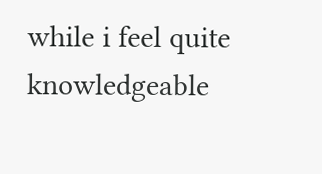while i feel quite knowledgeable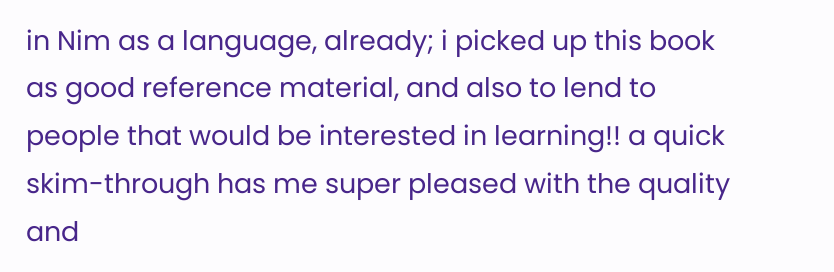in Nim as a language, already; i picked up this book as good reference material, and also to lend to people that would be interested in learning!! a quick skim-through has me super pleased with the quality and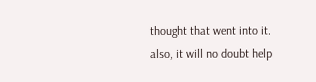thought that went into it. also, it will no doubt help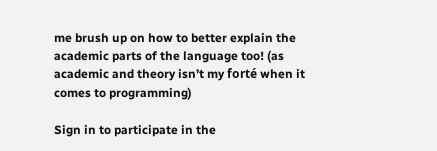me brush up on how to better explain the academic parts of the language too! (as academic and theory isn’t my forté when it comes to programming)

Sign in to participate in the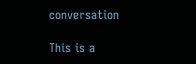conversation

This is a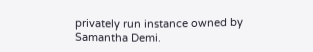privately run instance owned by Samantha Demi.